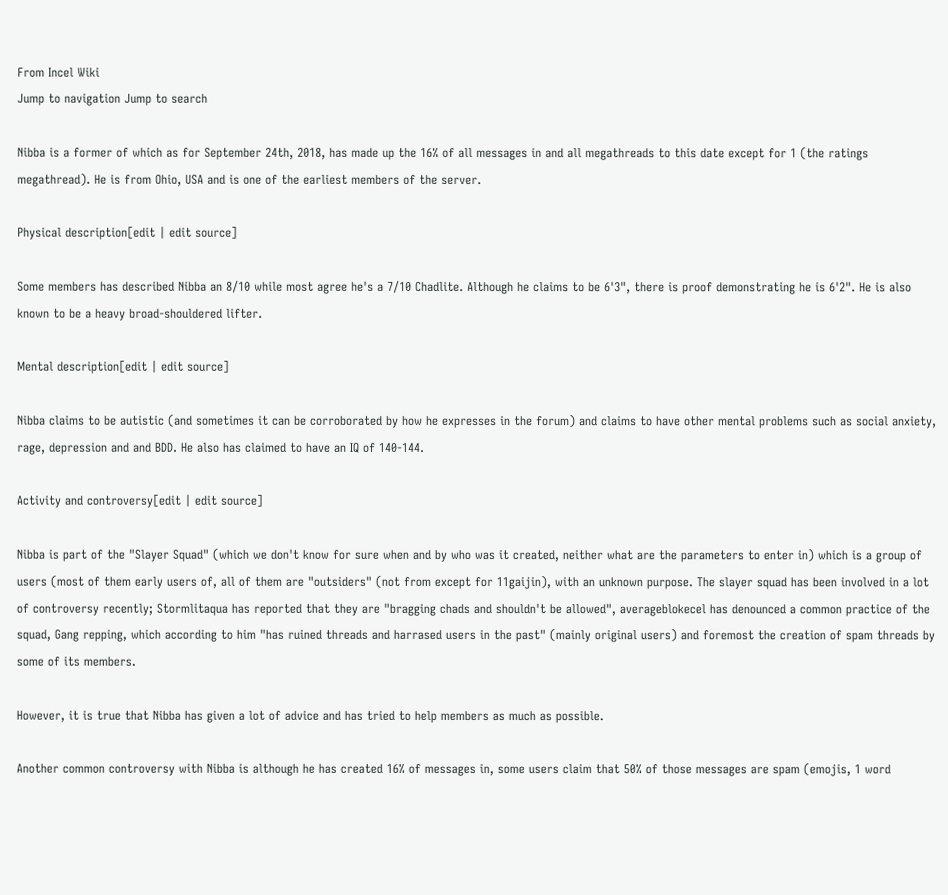From Incel Wiki
Jump to navigation Jump to search

Nibba is a former of which as for September 24th, 2018, has made up the 16% of all messages in and all megathreads to this date except for 1 (the ratings megathread). He is from Ohio, USA and is one of the earliest members of the server.

Physical description[edit | edit source]

Some members has described Nibba an 8/10 while most agree he's a 7/10 Chadlite. Although he claims to be 6'3", there is proof demonstrating he is 6'2". He is also known to be a heavy broad-shouldered lifter.

Mental description[edit | edit source]

Nibba claims to be autistic (and sometimes it can be corroborated by how he expresses in the forum) and claims to have other mental problems such as social anxiety, rage, depression and and BDD. He also has claimed to have an IQ of 140-144.

Activity and controversy[edit | edit source]

Nibba is part of the "Slayer Squad" (which we don't know for sure when and by who was it created, neither what are the parameters to enter in) which is a group of users (most of them early users of, all of them are "outsiders" (not from except for 11gaijin), with an unknown purpose. The slayer squad has been involved in a lot of controversy recently; Stormlitaqua has reported that they are "bragging chads and shouldn't be allowed", averageblokecel has denounced a common practice of the squad, Gang repping, which according to him "has ruined threads and harrased users in the past" (mainly original users) and foremost the creation of spam threads by some of its members.

However, it is true that Nibba has given a lot of advice and has tried to help members as much as possible.

Another common controversy with Nibba is although he has created 16% of messages in, some users claim that 50% of those messages are spam (emojis, 1 word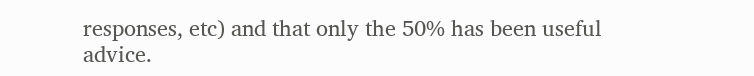responses, etc) and that only the 50% has been useful advice.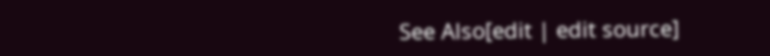See Also[edit | edit source]